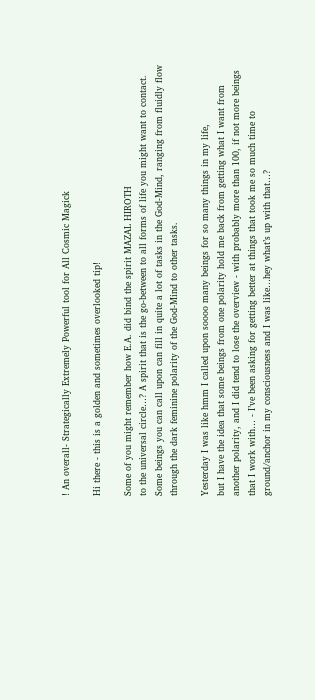! An overall- Strategically Extremely Powerful tool for All Cosmic Magick

Hi there - this is a golden and sometimes overlooked tip!

Some of you might remember how E.A. did bind the spirit MAZAL HIROTH
to the universal circle…? A spirit that is the go-between to all forms of life you might want to contact.
Some beings you can call upon can fill in quite a lot of tasks in the God-Mind, ranging from fluidly flow through the dark feminine polarity of the God-Mind to other tasks.

Yesterday I was like hmm I called upon soooo many beings for so many things in my life,
but I have the idea that some beings from one polarity hold me back from getting what I want from another polarity, and I did tend to lose the overview - with probably more than 100, if not more beings that I work with… - I’ve been asking for getting better at things that took me so much time to ground/anchor in my consciousness and I was like…hey what’s up with that…?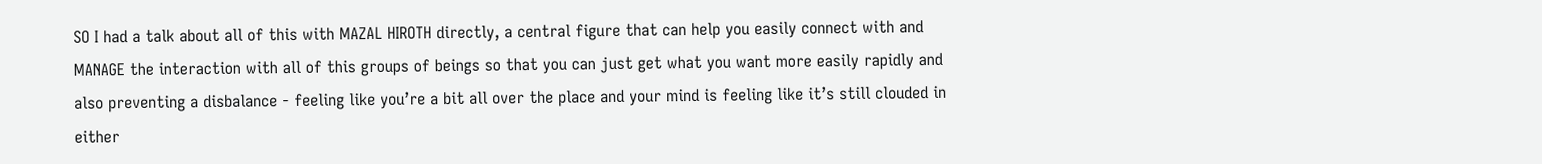SO I had a talk about all of this with MAZAL HIROTH directly, a central figure that can help you easily connect with and MANAGE the interaction with all of this groups of beings so that you can just get what you want more easily rapidly and also preventing a disbalance - feeling like you’re a bit all over the place and your mind is feeling like it’s still clouded in either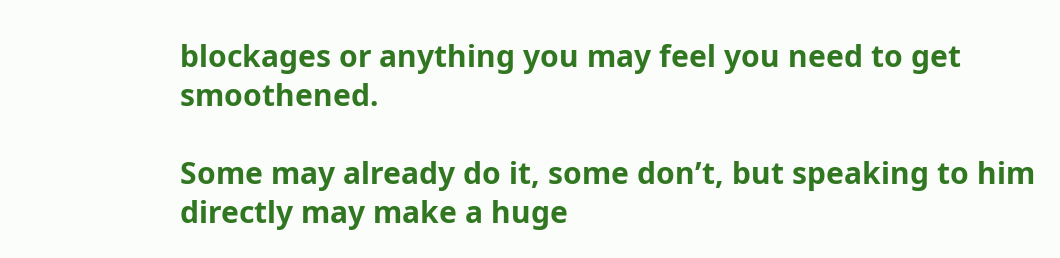blockages or anything you may feel you need to get smoothened.

Some may already do it, some don’t, but speaking to him directly may make a huge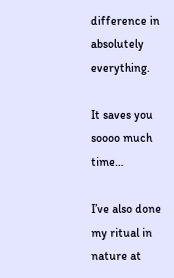difference in absolutely everything.

It saves you soooo much time…

I’ve also done my ritual in nature at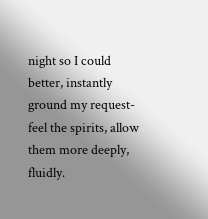night so I could better, instantly ground my request- feel the spirits, allow them more deeply, fluidly.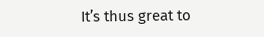It’s thus great to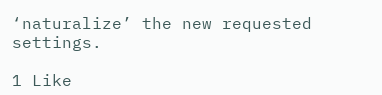‘naturalize’ the new requested settings.

1 Like